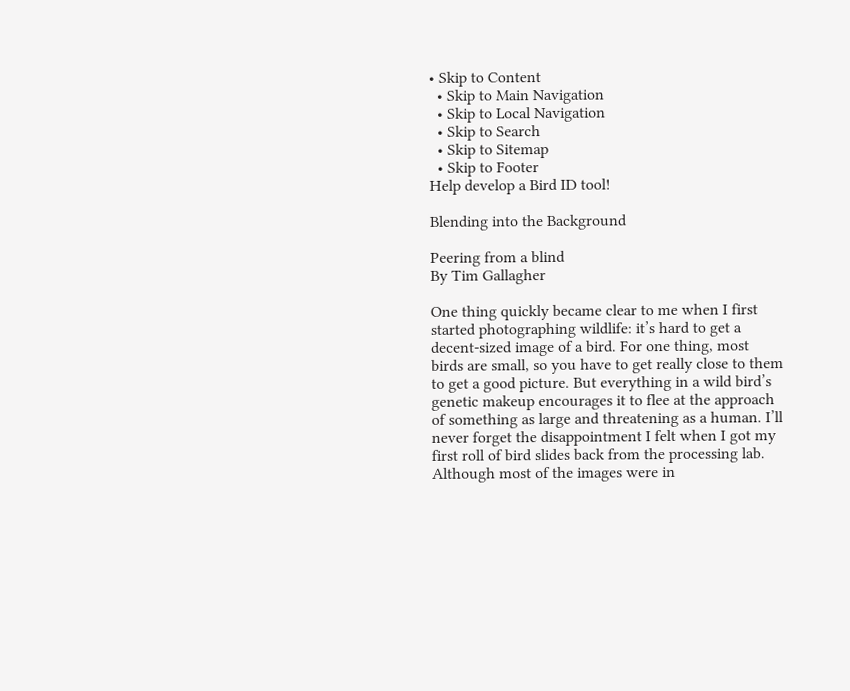• Skip to Content
  • Skip to Main Navigation
  • Skip to Local Navigation
  • Skip to Search
  • Skip to Sitemap
  • Skip to Footer
Help develop a Bird ID tool!

Blending into the Background

Peering from a blind
By Tim Gallagher

One thing quickly became clear to me when I first started photographing wildlife: it’s hard to get a decent-sized image of a bird. For one thing, most birds are small, so you have to get really close to them to get a good picture. But everything in a wild bird’s genetic makeup encourages it to flee at the approach of something as large and threatening as a human. I’ll never forget the disappointment I felt when I got my first roll of bird slides back from the processing lab. Although most of the images were in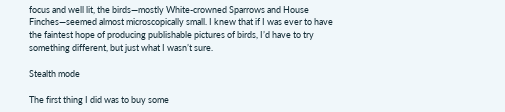focus and well lit, the birds—mostly White-crowned Sparrows and House Finches—seemed almost microscopically small. I knew that if I was ever to have the faintest hope of producing publishable pictures of birds, I’d have to try something different, but just what I wasn’t sure.

Stealth mode

The first thing I did was to buy some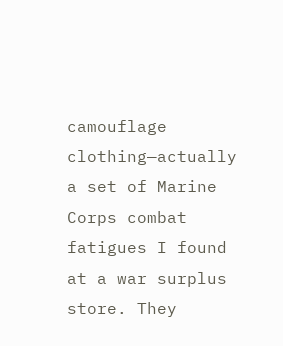camouflage clothing—actually a set of Marine Corps combat fatigues I found at a war surplus store. They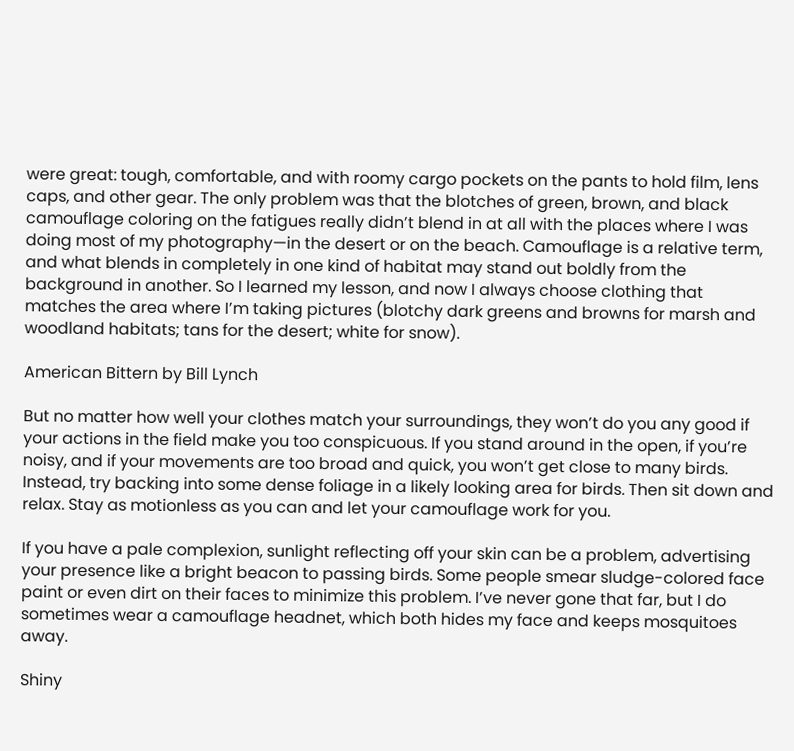were great: tough, comfortable, and with roomy cargo pockets on the pants to hold film, lens caps, and other gear. The only problem was that the blotches of green, brown, and black camouflage coloring on the fatigues really didn’t blend in at all with the places where I was doing most of my photography—in the desert or on the beach. Camouflage is a relative term, and what blends in completely in one kind of habitat may stand out boldly from the background in another. So I learned my lesson, and now I always choose clothing that matches the area where I’m taking pictures (blotchy dark greens and browns for marsh and woodland habitats; tans for the desert; white for snow).

American Bittern by Bill Lynch

But no matter how well your clothes match your surroundings, they won’t do you any good if your actions in the field make you too conspicuous. If you stand around in the open, if you’re noisy, and if your movements are too broad and quick, you won’t get close to many birds. Instead, try backing into some dense foliage in a likely looking area for birds. Then sit down and relax. Stay as motionless as you can and let your camouflage work for you.

If you have a pale complexion, sunlight reflecting off your skin can be a problem, advertising your presence like a bright beacon to passing birds. Some people smear sludge-colored face paint or even dirt on their faces to minimize this problem. I’ve never gone that far, but I do sometimes wear a camouflage headnet, which both hides my face and keeps mosquitoes away.

Shiny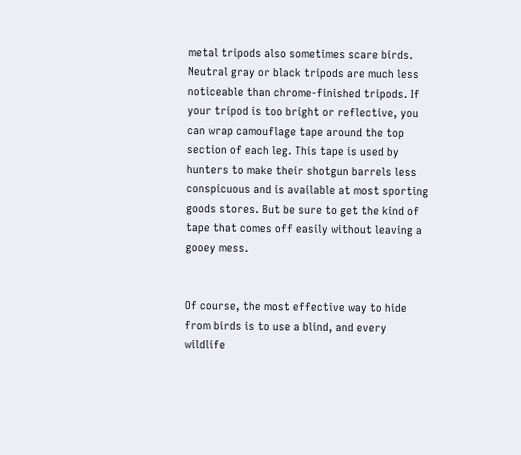metal tripods also sometimes scare birds. Neutral gray or black tripods are much less noticeable than chrome-finished tripods. If your tripod is too bright or reflective, you can wrap camouflage tape around the top section of each leg. This tape is used by hunters to make their shotgun barrels less conspicuous and is available at most sporting goods stores. But be sure to get the kind of tape that comes off easily without leaving a gooey mess.


Of course, the most effective way to hide from birds is to use a blind, and every wildlife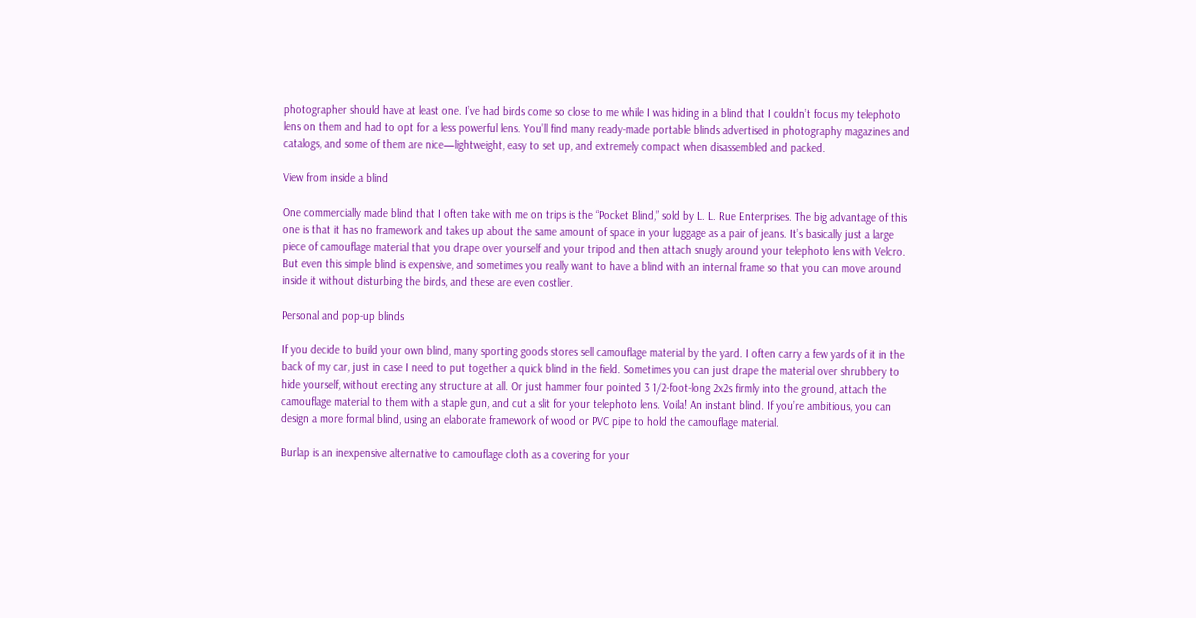photographer should have at least one. I’ve had birds come so close to me while I was hiding in a blind that I couldn’t focus my telephoto lens on them and had to opt for a less powerful lens. You’ll find many ready-made portable blinds advertised in photography magazines and catalogs, and some of them are nice—lightweight, easy to set up, and extremely compact when disassembled and packed.

View from inside a blind

One commercially made blind that I often take with me on trips is the “Pocket Blind,” sold by L. L. Rue Enterprises. The big advantage of this one is that it has no framework and takes up about the same amount of space in your luggage as a pair of jeans. It’s basically just a large piece of camouflage material that you drape over yourself and your tripod and then attach snugly around your telephoto lens with Velcro. But even this simple blind is expensive, and sometimes you really want to have a blind with an internal frame so that you can move around inside it without disturbing the birds, and these are even costlier.

Personal and pop-up blinds

If you decide to build your own blind, many sporting goods stores sell camouflage material by the yard. I often carry a few yards of it in the back of my car, just in case I need to put together a quick blind in the field. Sometimes you can just drape the material over shrubbery to hide yourself, without erecting any structure at all. Or just hammer four pointed 3 1/2-foot-long 2x2s firmly into the ground, attach the camouflage material to them with a staple gun, and cut a slit for your telephoto lens. Voila! An instant blind. If you’re ambitious, you can design a more formal blind, using an elaborate framework of wood or PVC pipe to hold the camouflage material.

Burlap is an inexpensive alternative to camouflage cloth as a covering for your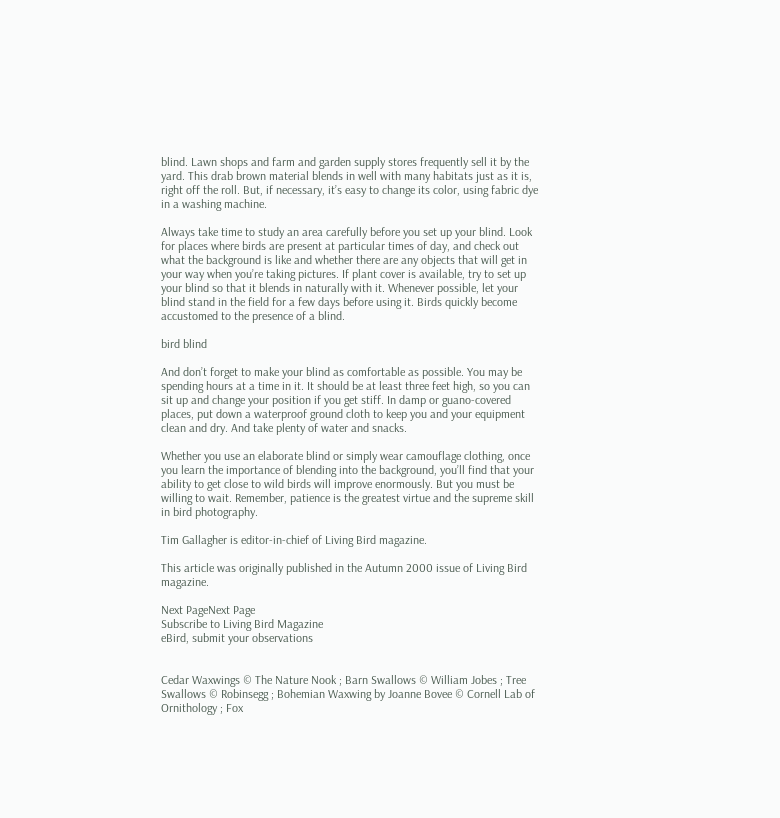blind. Lawn shops and farm and garden supply stores frequently sell it by the yard. This drab brown material blends in well with many habitats just as it is, right off the roll. But, if necessary, it’s easy to change its color, using fabric dye in a washing machine.

Always take time to study an area carefully before you set up your blind. Look for places where birds are present at particular times of day, and check out what the background is like and whether there are any objects that will get in your way when you’re taking pictures. If plant cover is available, try to set up your blind so that it blends in naturally with it. Whenever possible, let your blind stand in the field for a few days before using it. Birds quickly become accustomed to the presence of a blind.

bird blind

And don’t forget to make your blind as comfortable as possible. You may be spending hours at a time in it. It should be at least three feet high, so you can sit up and change your position if you get stiff. In damp or guano-covered places, put down a waterproof ground cloth to keep you and your equipment clean and dry. And take plenty of water and snacks.

Whether you use an elaborate blind or simply wear camouflage clothing, once you learn the importance of blending into the background, you’ll find that your ability to get close to wild birds will improve enormously. But you must be willing to wait. Remember, patience is the greatest virtue and the supreme skill in bird photography.

Tim Gallagher is editor-in-chief of Living Bird magazine.

This article was originally published in the Autumn 2000 issue of Living Bird magazine.

Next PageNext Page
Subscribe to Living Bird Magazine
eBird, submit your observations


Cedar Waxwings © The Nature Nook ; Barn Swallows © William Jobes ; Tree Swallows © Robinsegg ; Bohemian Waxwing by Joanne Bovee © Cornell Lab of Ornithology ; Fox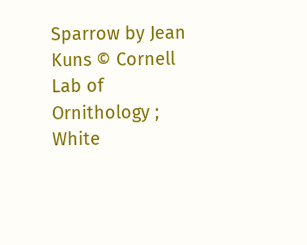Sparrow by Jean Kuns © Cornell Lab of Ornithology ; White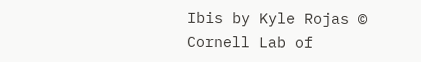Ibis by Kyle Rojas © Cornell Lab of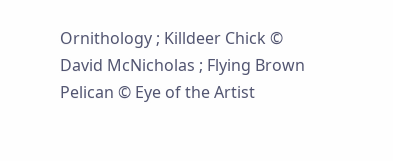Ornithology ; Killdeer Chick © David McNicholas ; Flying Brown Pelican © Eye of the Artist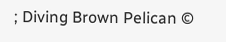; Diving Brown Pelican ©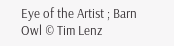Eye of the Artist ; Barn Owl © Tim Lenz